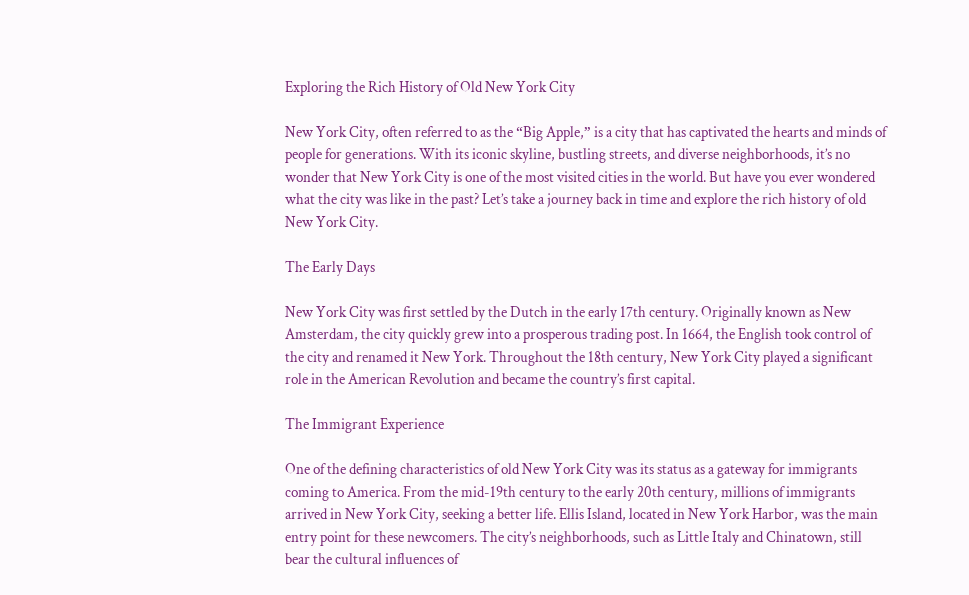Exploring the Rich History of Old New York City

New York City, often referred to as the “Big Apple,” is a city that has captivated the hearts and minds of people for generations. With its iconic skyline, bustling streets, and diverse neighborhoods, it’s no wonder that New York City is one of the most visited cities in the world. But have you ever wondered what the city was like in the past? Let’s take a journey back in time and explore the rich history of old New York City.

The Early Days

New York City was first settled by the Dutch in the early 17th century. Originally known as New Amsterdam, the city quickly grew into a prosperous trading post. In 1664, the English took control of the city and renamed it New York. Throughout the 18th century, New York City played a significant role in the American Revolution and became the country’s first capital.

The Immigrant Experience

One of the defining characteristics of old New York City was its status as a gateway for immigrants coming to America. From the mid-19th century to the early 20th century, millions of immigrants arrived in New York City, seeking a better life. Ellis Island, located in New York Harbor, was the main entry point for these newcomers. The city’s neighborhoods, such as Little Italy and Chinatown, still bear the cultural influences of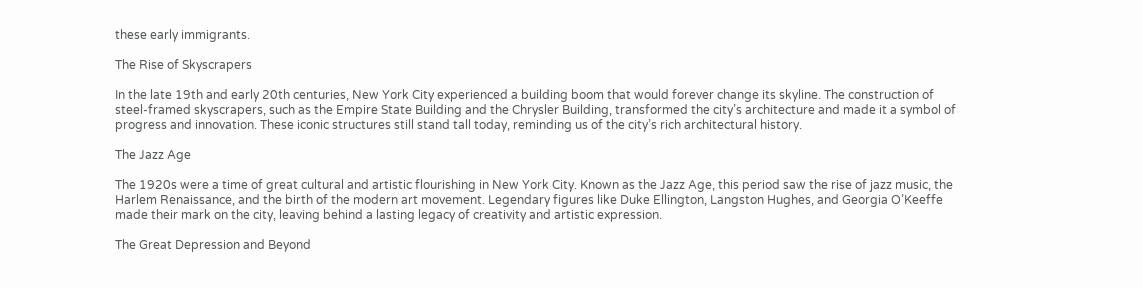these early immigrants.

The Rise of Skyscrapers

In the late 19th and early 20th centuries, New York City experienced a building boom that would forever change its skyline. The construction of steel-framed skyscrapers, such as the Empire State Building and the Chrysler Building, transformed the city’s architecture and made it a symbol of progress and innovation. These iconic structures still stand tall today, reminding us of the city’s rich architectural history.

The Jazz Age

The 1920s were a time of great cultural and artistic flourishing in New York City. Known as the Jazz Age, this period saw the rise of jazz music, the Harlem Renaissance, and the birth of the modern art movement. Legendary figures like Duke Ellington, Langston Hughes, and Georgia O’Keeffe made their mark on the city, leaving behind a lasting legacy of creativity and artistic expression.

The Great Depression and Beyond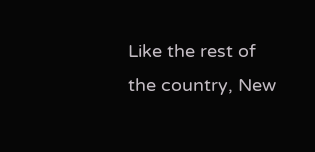Like the rest of the country, New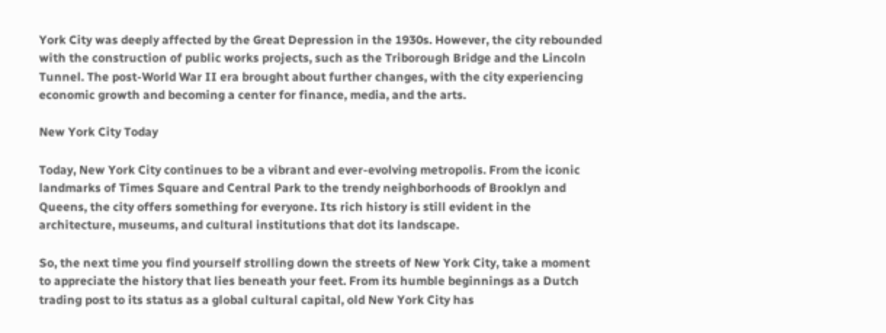York City was deeply affected by the Great Depression in the 1930s. However, the city rebounded with the construction of public works projects, such as the Triborough Bridge and the Lincoln Tunnel. The post-World War II era brought about further changes, with the city experiencing economic growth and becoming a center for finance, media, and the arts.

New York City Today

Today, New York City continues to be a vibrant and ever-evolving metropolis. From the iconic landmarks of Times Square and Central Park to the trendy neighborhoods of Brooklyn and Queens, the city offers something for everyone. Its rich history is still evident in the architecture, museums, and cultural institutions that dot its landscape.

So, the next time you find yourself strolling down the streets of New York City, take a moment to appreciate the history that lies beneath your feet. From its humble beginnings as a Dutch trading post to its status as a global cultural capital, old New York City has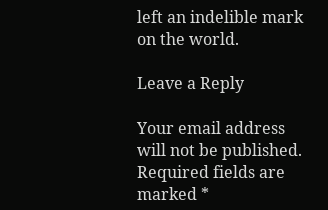left an indelible mark on the world.

Leave a Reply

Your email address will not be published. Required fields are marked *